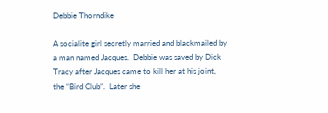Debbie Thorndike

A socialite girl secretly married and blackmailed by a man named Jacques.  Debbie was saved by Dick Tracy after Jacques came to kill her at his joint, the “Bird Club”.  Later she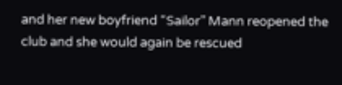and her new boyfriend “Sailor” Mann reopened the club and she would again be rescued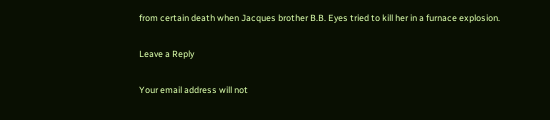from certain death when Jacques brother B.B. Eyes tried to kill her in a furnace explosion.

Leave a Reply

Your email address will not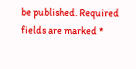be published. Required fields are marked *